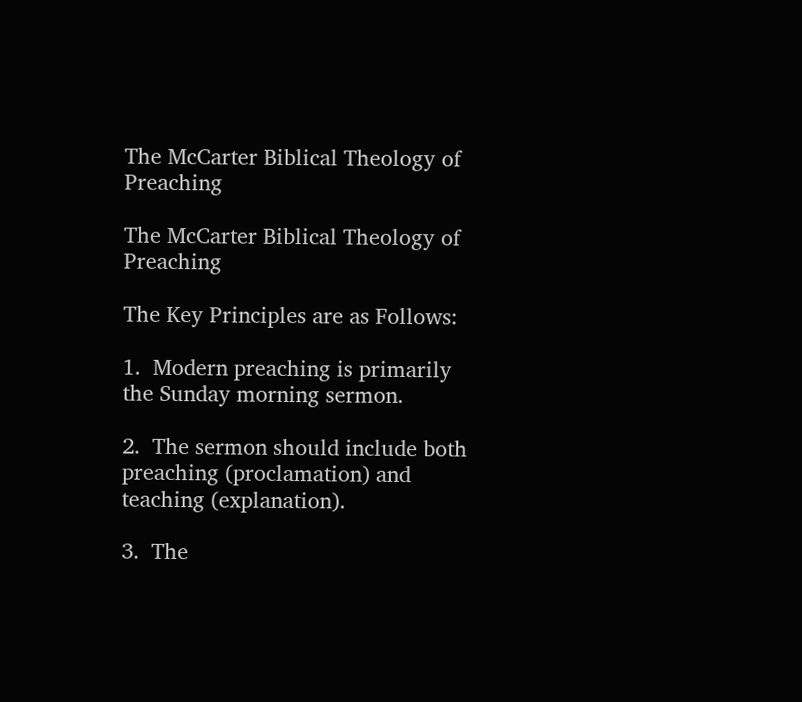The McCarter Biblical Theology of Preaching

The McCarter Biblical Theology of Preaching

The Key Principles are as Follows:

1.  Modern preaching is primarily the Sunday morning sermon.

2.  The sermon should include both preaching (proclamation) and teaching (explanation).

3.  The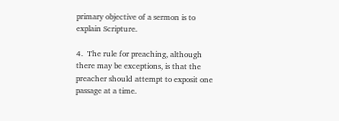primary objective of a sermon is to explain Scripture.

4.  The rule for preaching, although there may be exceptions, is that the preacher should attempt to exposit one passage at a time.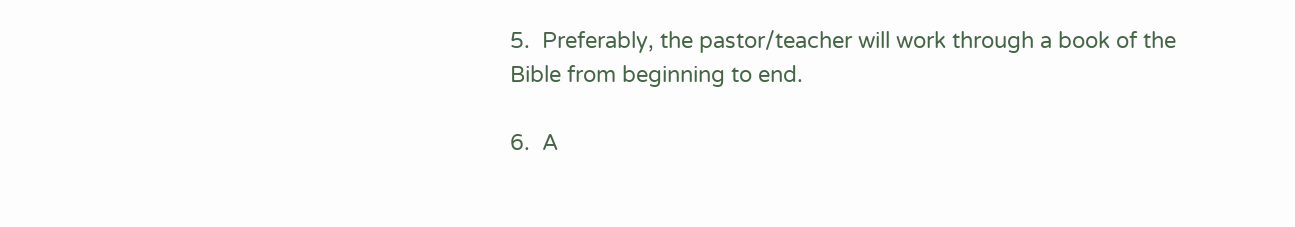5.  Preferably, the pastor/teacher will work through a book of the Bible from beginning to end.

6.  A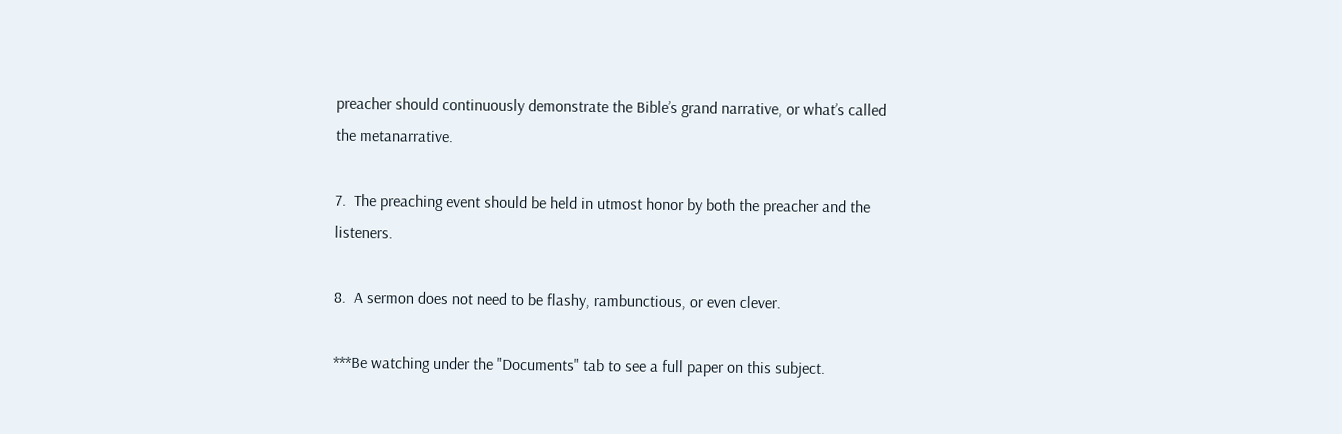preacher should continuously demonstrate the Bible’s grand narrative, or what’s called the metanarrative.

7.  The preaching event should be held in utmost honor by both the preacher and the listeners.

8.  A sermon does not need to be flashy, rambunctious, or even clever.

***Be watching under the "Documents" tab to see a full paper on this subject.